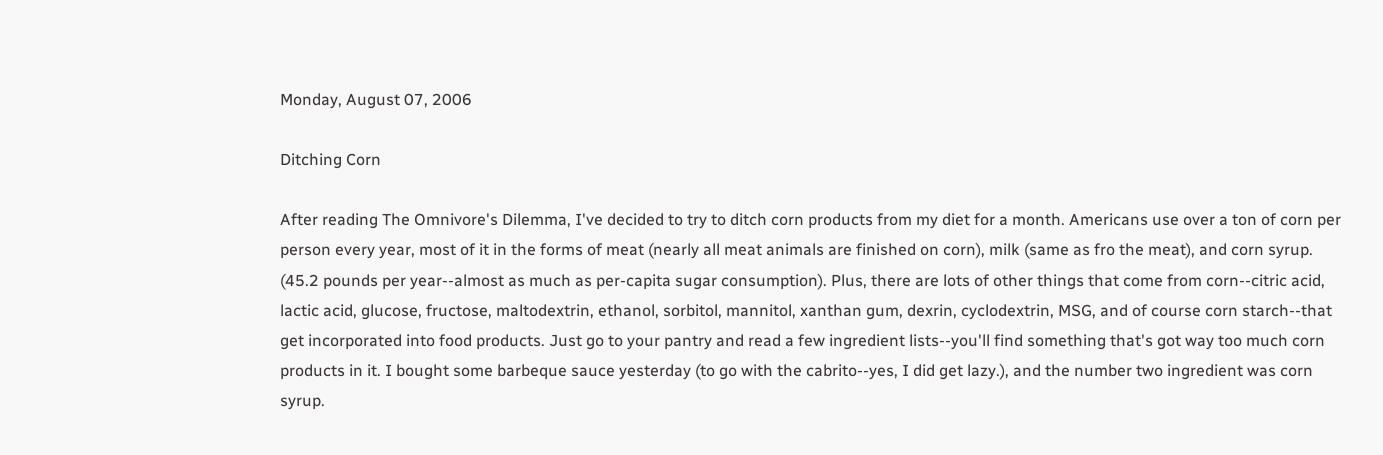Monday, August 07, 2006

Ditching Corn

After reading The Omnivore's Dilemma, I've decided to try to ditch corn products from my diet for a month. Americans use over a ton of corn per person every year, most of it in the forms of meat (nearly all meat animals are finished on corn), milk (same as fro the meat), and corn syrup. (45.2 pounds per year--almost as much as per-capita sugar consumption). Plus, there are lots of other things that come from corn--citric acid, lactic acid, glucose, fructose, maltodextrin, ethanol, sorbitol, mannitol, xanthan gum, dexrin, cyclodextrin, MSG, and of course corn starch--that get incorporated into food products. Just go to your pantry and read a few ingredient lists--you'll find something that's got way too much corn products in it. I bought some barbeque sauce yesterday (to go with the cabrito--yes, I did get lazy.), and the number two ingredient was corn syrup.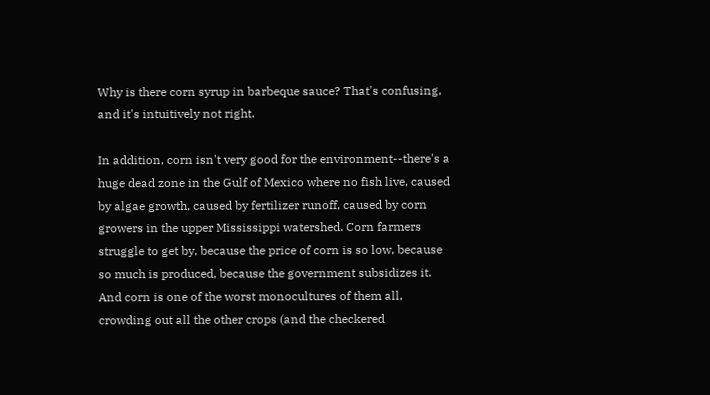Why is there corn syrup in barbeque sauce? That's confusing, and it's intuitively not right.

In addition, corn isn't very good for the environment--there's a huge dead zone in the Gulf of Mexico where no fish live, caused by algae growth, caused by fertilizer runoff, caused by corn growers in the upper Mississippi watershed. Corn farmers struggle to get by, because the price of corn is so low, because so much is produced, because the government subsidizes it. And corn is one of the worst monocultures of them all, crowding out all the other crops (and the checkered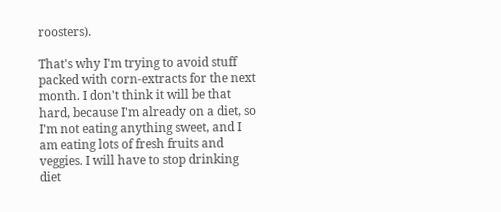roosters).

That's why I'm trying to avoid stuff packed with corn-extracts for the next month. I don't think it will be that hard, because I'm already on a diet, so I'm not eating anything sweet, and I am eating lots of fresh fruits and veggies. I will have to stop drinking diet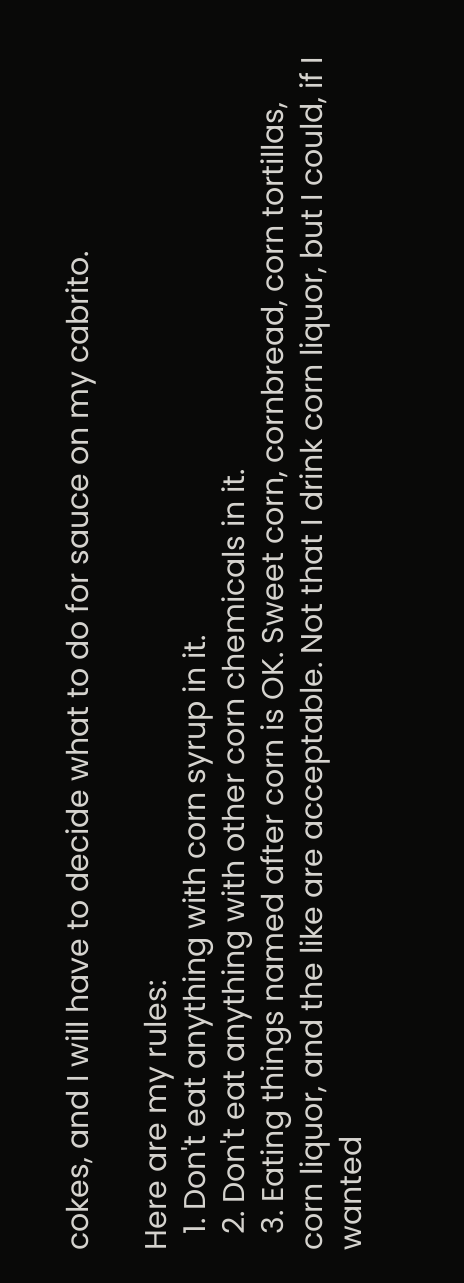cokes, and I will have to decide what to do for sauce on my cabrito.

Here are my rules:
  1. Don't eat anything with corn syrup in it.
  2. Don't eat anything with other corn chemicals in it.
  3. Eating things named after corn is OK. Sweet corn, cornbread, corn tortillas, corn liquor, and the like are acceptable. Not that I drink corn liquor, but I could, if I wanted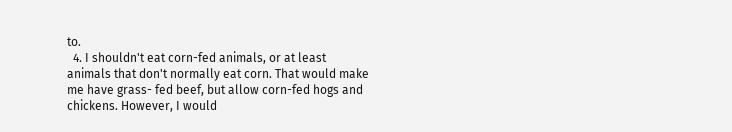to.
  4. I shouldn't eat corn-fed animals, or at least animals that don't normally eat corn. That would make me have grass- fed beef, but allow corn-fed hogs and chickens. However, I would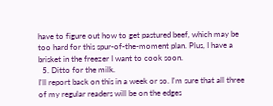have to figure out how to get pastured beef, which may be too hard for this spur-of-the-moment plan. Plus, I have a brisket in the freezer I want to cook soon.
  5. Ditto for the milk.
I'll report back on this in a week or so. I'm sure that all three of my regular readers will be on the edges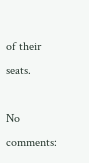of their seats.

No comments: